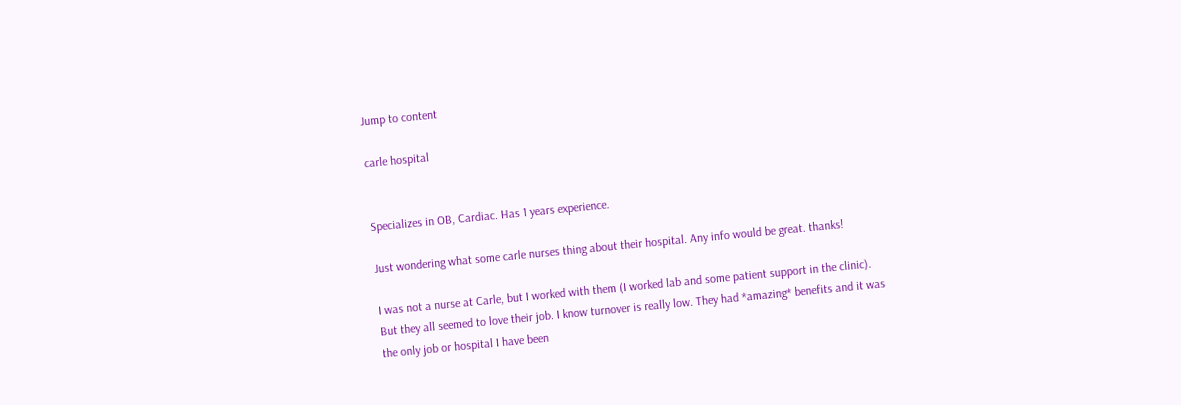Jump to content

carle hospital


Specializes in OB, Cardiac. Has 1 years experience.

Just wondering what some carle nurses thing about their hospital. Any info would be great. thanks!

I was not a nurse at Carle, but I worked with them (I worked lab and some patient support in the clinic). But they all seemed to love their job. I know turnover is really low. They had *amazing* benefits and it was the only job or hospital I have been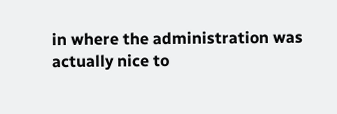in where the administration was actually nice to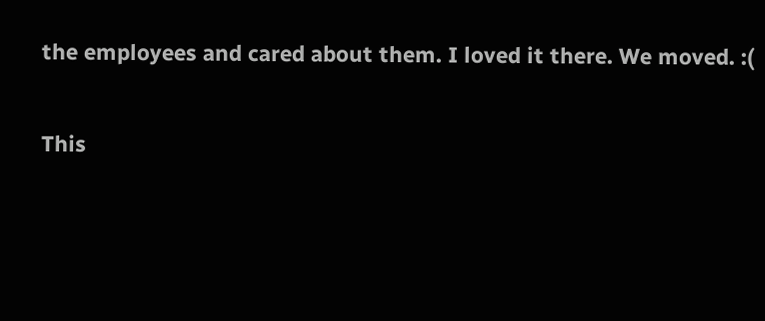the employees and cared about them. I loved it there. We moved. :(

This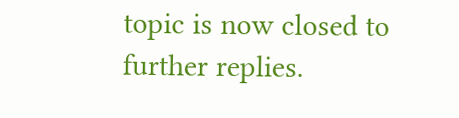topic is now closed to further replies.